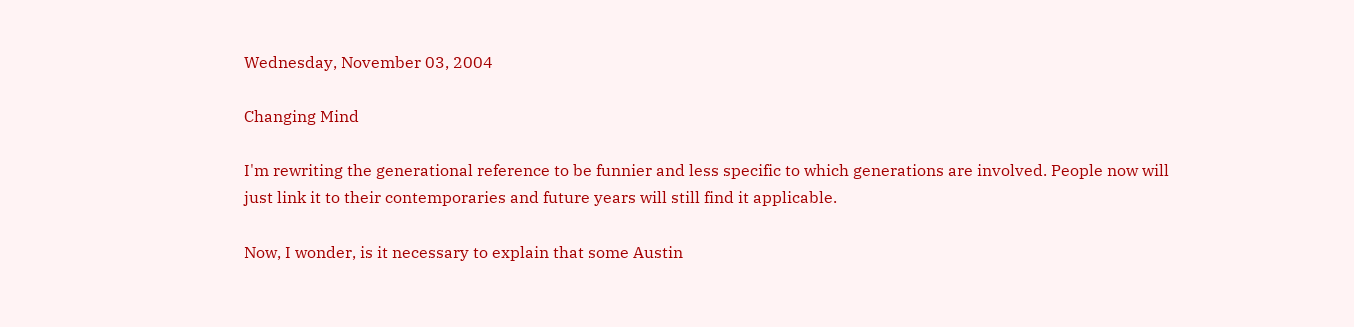Wednesday, November 03, 2004

Changing Mind

I'm rewriting the generational reference to be funnier and less specific to which generations are involved. People now will just link it to their contemporaries and future years will still find it applicable.

Now, I wonder, is it necessary to explain that some Austin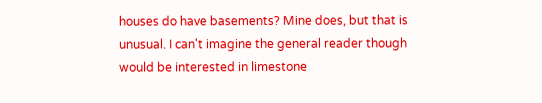houses do have basements? Mine does, but that is unusual. I can't imagine the general reader though would be interested in limestone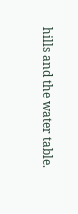hills and the water table.